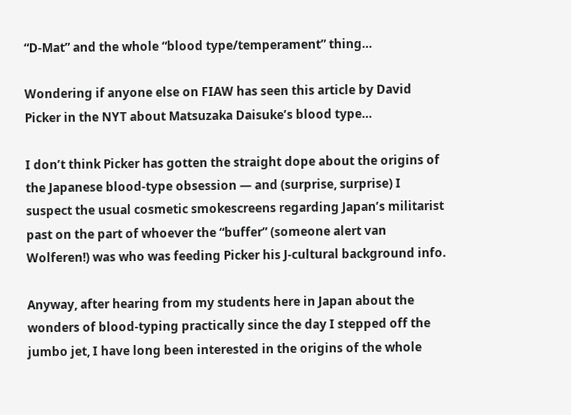“D-Mat” and the whole “blood type/temperament” thing…

Wondering if anyone else on FIAW has seen this article by David Picker in the NYT about Matsuzaka Daisuke’s blood type…

I don’t think Picker has gotten the straight dope about the origins of the Japanese blood-type obsession — and (surprise, surprise) I suspect the usual cosmetic smokescreens regarding Japan’s militarist past on the part of whoever the “buffer” (someone alert van Wolferen!) was who was feeding Picker his J-cultural background info.

Anyway, after hearing from my students here in Japan about the wonders of blood-typing practically since the day I stepped off the jumbo jet, I have long been interested in the origins of the whole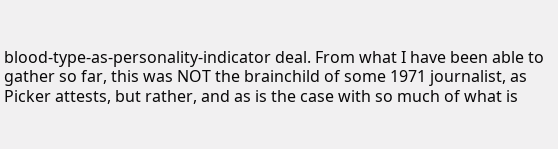blood-type-as-personality-indicator deal. From what I have been able to gather so far, this was NOT the brainchild of some 1971 journalist, as Picker attests, but rather, and as is the case with so much of what is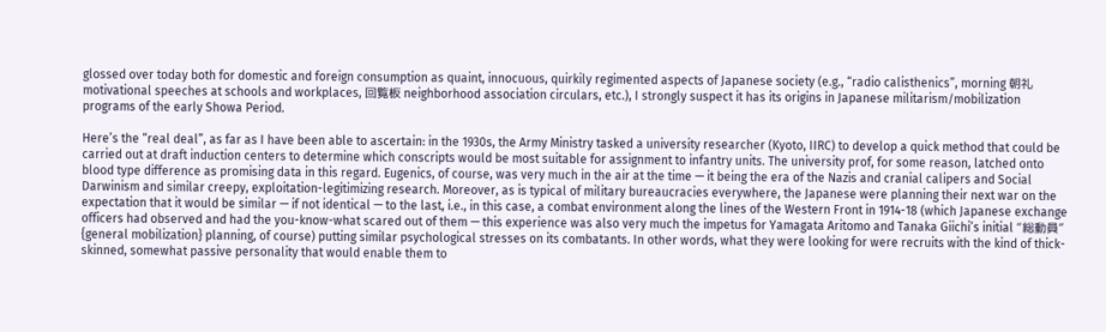glossed over today both for domestic and foreign consumption as quaint, innocuous, quirkily regimented aspects of Japanese society (e.g., “radio calisthenics”, morning 朝礼 motivational speeches at schools and workplaces, 回覧板 neighborhood association circulars, etc.), I strongly suspect it has its origins in Japanese militarism/mobilization programs of the early Showa Period.

Here’s the “real deal”, as far as I have been able to ascertain: in the 1930s, the Army Ministry tasked a university researcher (Kyoto, IIRC) to develop a quick method that could be carried out at draft induction centers to determine which conscripts would be most suitable for assignment to infantry units. The university prof, for some reason, latched onto blood type difference as promising data in this regard. Eugenics, of course, was very much in the air at the time — it being the era of the Nazis and cranial calipers and Social Darwinism and similar creepy, exploitation-legitimizing research. Moreover, as is typical of military bureaucracies everywhere, the Japanese were planning their next war on the expectation that it would be similar — if not identical — to the last, i.e., in this case, a combat environment along the lines of the Western Front in 1914-18 (which Japanese exchange officers had observed and had the you-know-what scared out of them — this experience was also very much the impetus for Yamagata Aritomo and Tanaka Giichi’s initial “総動員” {general mobilization} planning, of course) putting similar psychological stresses on its combatants. In other words, what they were looking for were recruits with the kind of thick-skinned, somewhat passive personality that would enable them to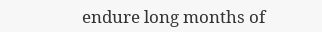endure long months of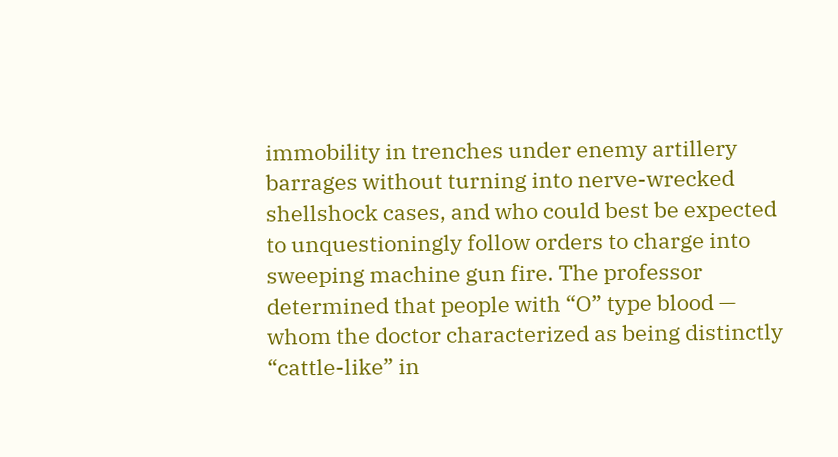immobility in trenches under enemy artillery barrages without turning into nerve-wrecked shellshock cases, and who could best be expected to unquestioningly follow orders to charge into sweeping machine gun fire. The professor determined that people with “O” type blood — whom the doctor characterized as being distinctly “cattle-like” in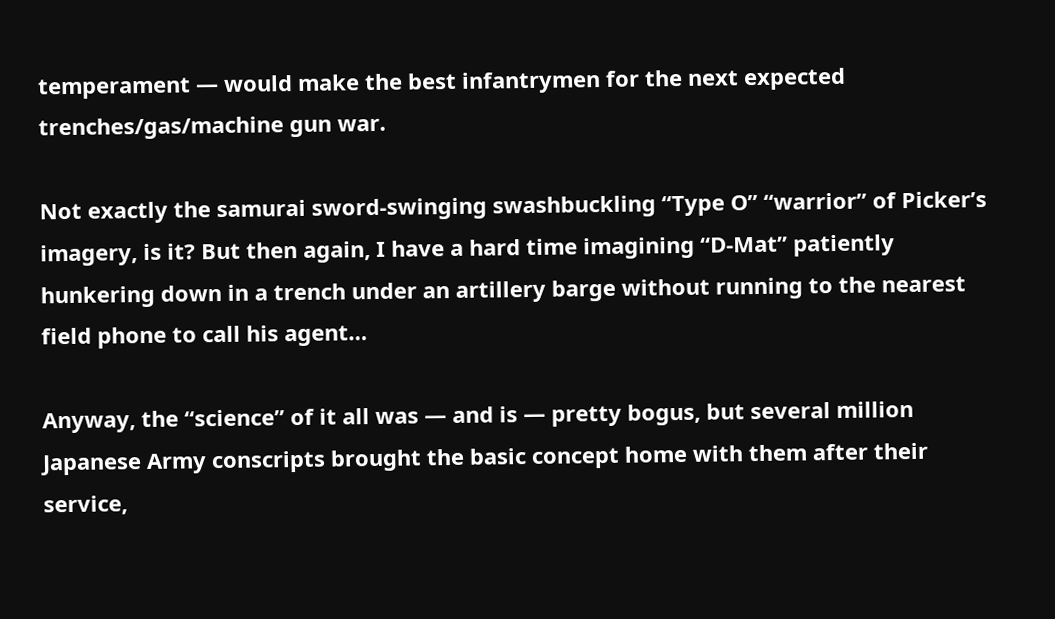temperament — would make the best infantrymen for the next expected trenches/gas/machine gun war.

Not exactly the samurai sword-swinging swashbuckling “Type O” “warrior” of Picker’s imagery, is it? But then again, I have a hard time imagining “D-Mat” patiently hunkering down in a trench under an artillery barge without running to the nearest field phone to call his agent…

Anyway, the “science” of it all was — and is — pretty bogus, but several million Japanese Army conscripts brought the basic concept home with them after their service,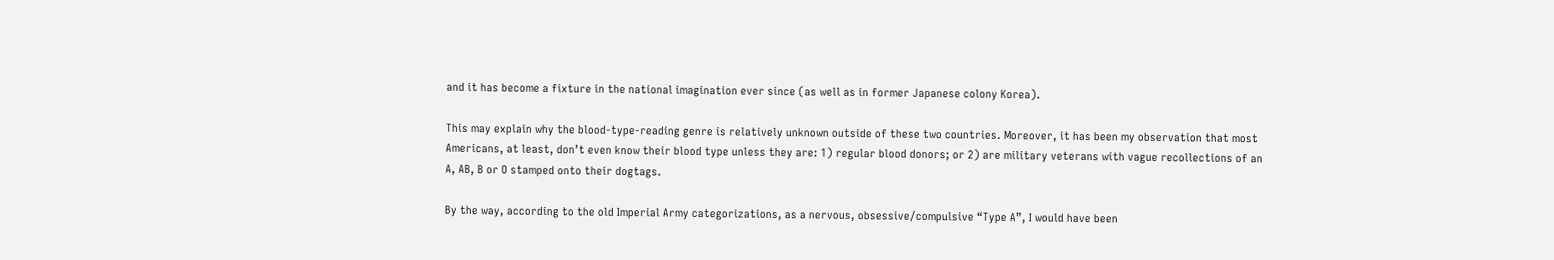and it has become a fixture in the national imagination ever since (as well as in former Japanese colony Korea).

This may explain why the blood-type-reading genre is relatively unknown outside of these two countries. Moreover, it has been my observation that most Americans, at least, don’t even know their blood type unless they are: 1) regular blood donors; or 2) are military veterans with vague recollections of an A, AB, B or O stamped onto their dogtags.

By the way, according to the old Imperial Army categorizations, as a nervous, obsessive/compulsive “Type A”, I would have been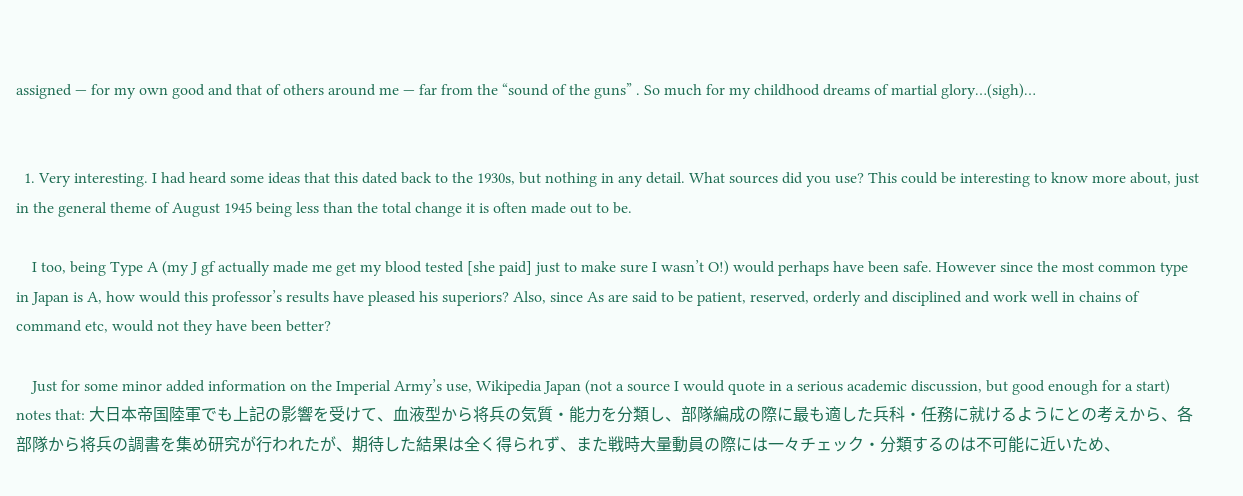assigned — for my own good and that of others around me — far from the “sound of the guns” . So much for my childhood dreams of martial glory…(sigh)…


  1. Very interesting. I had heard some ideas that this dated back to the 1930s, but nothing in any detail. What sources did you use? This could be interesting to know more about, just in the general theme of August 1945 being less than the total change it is often made out to be.

    I too, being Type A (my J gf actually made me get my blood tested [she paid] just to make sure I wasn’t O!) would perhaps have been safe. However since the most common type in Japan is A, how would this professor’s results have pleased his superiors? Also, since As are said to be patient, reserved, orderly and disciplined and work well in chains of command etc, would not they have been better?

    Just for some minor added information on the Imperial Army’s use, Wikipedia Japan (not a source I would quote in a serious academic discussion, but good enough for a start) notes that: 大日本帝国陸軍でも上記の影響を受けて、血液型から将兵の気質・能力を分類し、部隊編成の際に最も適した兵科・任務に就けるようにとの考えから、各部隊から将兵の調書を集め研究が行われたが、期待した結果は全く得られず、また戦時大量動員の際には一々チェック・分類するのは不可能に近いため、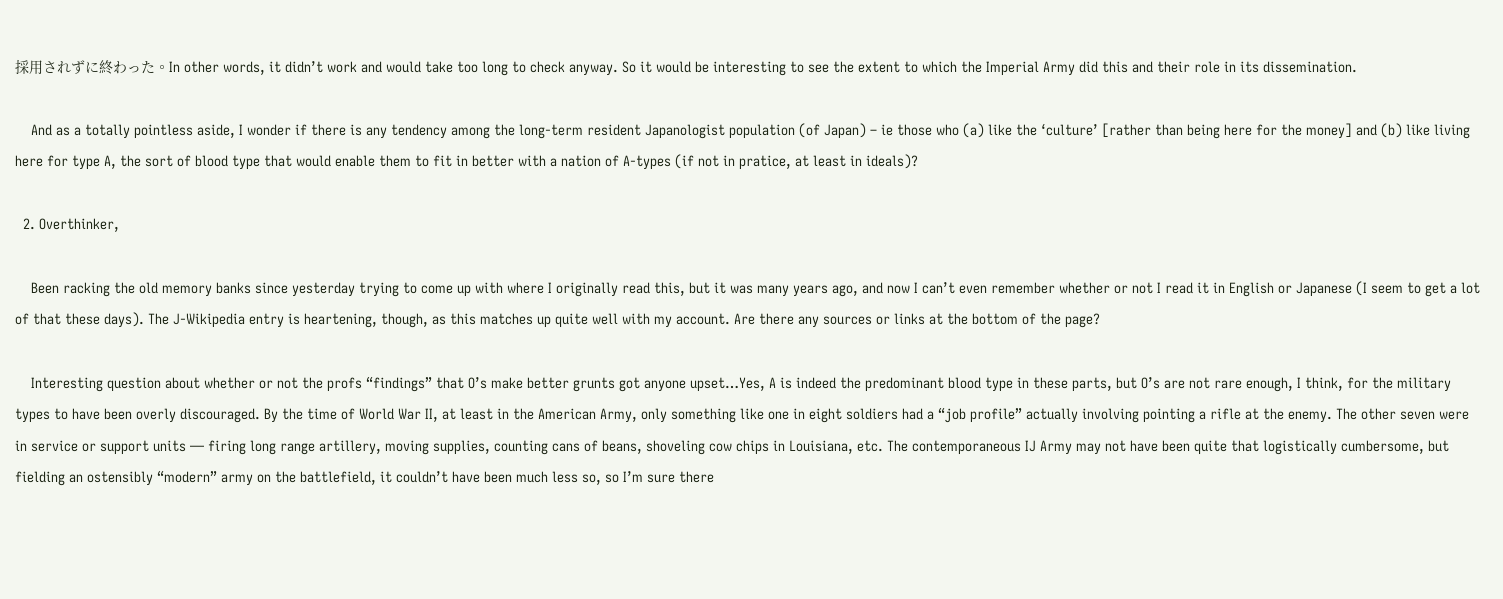採用されずに終わった。In other words, it didn’t work and would take too long to check anyway. So it would be interesting to see the extent to which the Imperial Army did this and their role in its dissemination.

    And as a totally pointless aside, I wonder if there is any tendency among the long-term resident Japanologist population (of Japan) – ie those who (a) like the ‘culture’ [rather than being here for the money] and (b) like living here for type A, the sort of blood type that would enable them to fit in better with a nation of A-types (if not in pratice, at least in ideals)?

  2. Overthinker,

    Been racking the old memory banks since yesterday trying to come up with where I originally read this, but it was many years ago, and now I can’t even remember whether or not I read it in English or Japanese (I seem to get a lot of that these days). The J-Wikipedia entry is heartening, though, as this matches up quite well with my account. Are there any sources or links at the bottom of the page?

    Interesting question about whether or not the profs “findings” that O’s make better grunts got anyone upset…Yes, A is indeed the predominant blood type in these parts, but O’s are not rare enough, I think, for the military types to have been overly discouraged. By the time of World War II, at least in the American Army, only something like one in eight soldiers had a “job profile” actually involving pointing a rifle at the enemy. The other seven were in service or support units — firing long range artillery, moving supplies, counting cans of beans, shoveling cow chips in Louisiana, etc. The contemporaneous IJ Army may not have been quite that logistically cumbersome, but fielding an ostensibly “modern” army on the battlefield, it couldn’t have been much less so, so I’m sure there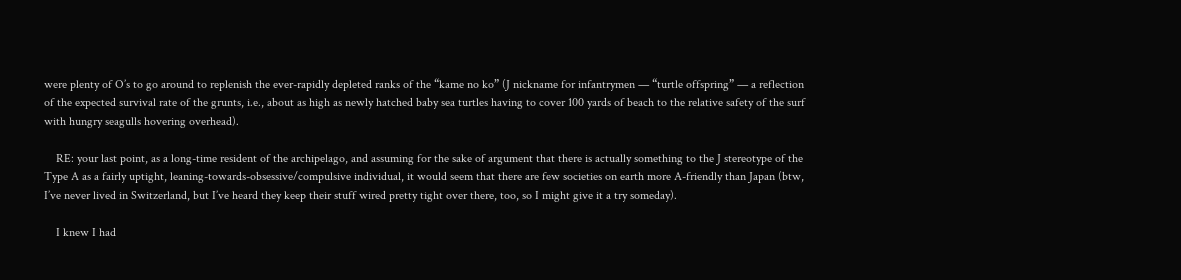were plenty of O’s to go around to replenish the ever-rapidly depleted ranks of the “kame no ko” (J nickname for infantrymen — “turtle offspring” — a reflection of the expected survival rate of the grunts, i.e., about as high as newly hatched baby sea turtles having to cover 100 yards of beach to the relative safety of the surf with hungry seagulls hovering overhead).

    RE: your last point, as a long-time resident of the archipelago, and assuming for the sake of argument that there is actually something to the J stereotype of the Type A as a fairly uptight, leaning-towards-obsessive/compulsive individual, it would seem that there are few societies on earth more A-friendly than Japan (btw, I’ve never lived in Switzerland, but I’ve heard they keep their stuff wired pretty tight over there, too, so I might give it a try someday).

    I knew I had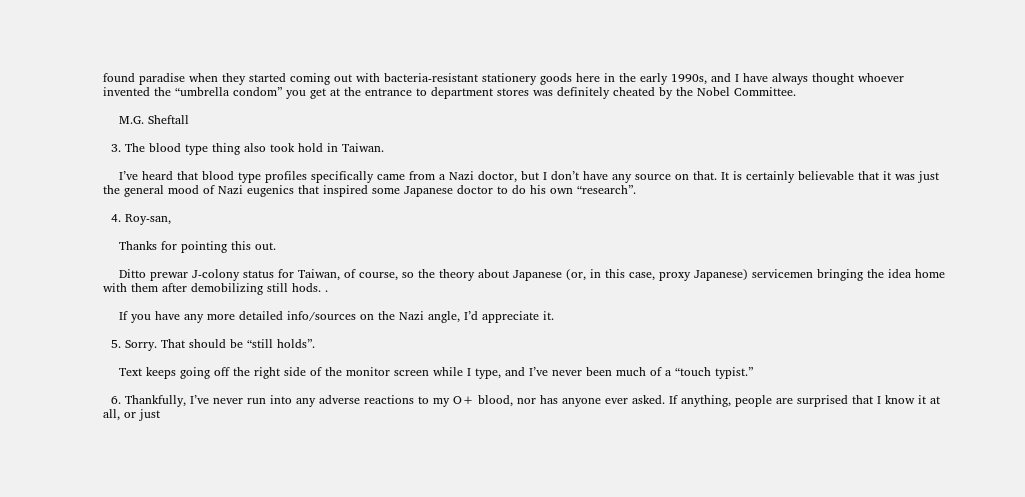found paradise when they started coming out with bacteria-resistant stationery goods here in the early 1990s, and I have always thought whoever invented the “umbrella condom” you get at the entrance to department stores was definitely cheated by the Nobel Committee.

    M.G. Sheftall

  3. The blood type thing also took hold in Taiwan.

    I’ve heard that blood type profiles specifically came from a Nazi doctor, but I don’t have any source on that. It is certainly believable that it was just the general mood of Nazi eugenics that inspired some Japanese doctor to do his own “research”.

  4. Roy-san,

    Thanks for pointing this out.

    Ditto prewar J-colony status for Taiwan, of course, so the theory about Japanese (or, in this case, proxy Japanese) servicemen bringing the idea home with them after demobilizing still hods. .

    If you have any more detailed info/sources on the Nazi angle, I’d appreciate it.

  5. Sorry. That should be “still holds”.

    Text keeps going off the right side of the monitor screen while I type, and I’ve never been much of a “touch typist.”

  6. Thankfully, I’ve never run into any adverse reactions to my O+ blood, nor has anyone ever asked. If anything, people are surprised that I know it at all, or just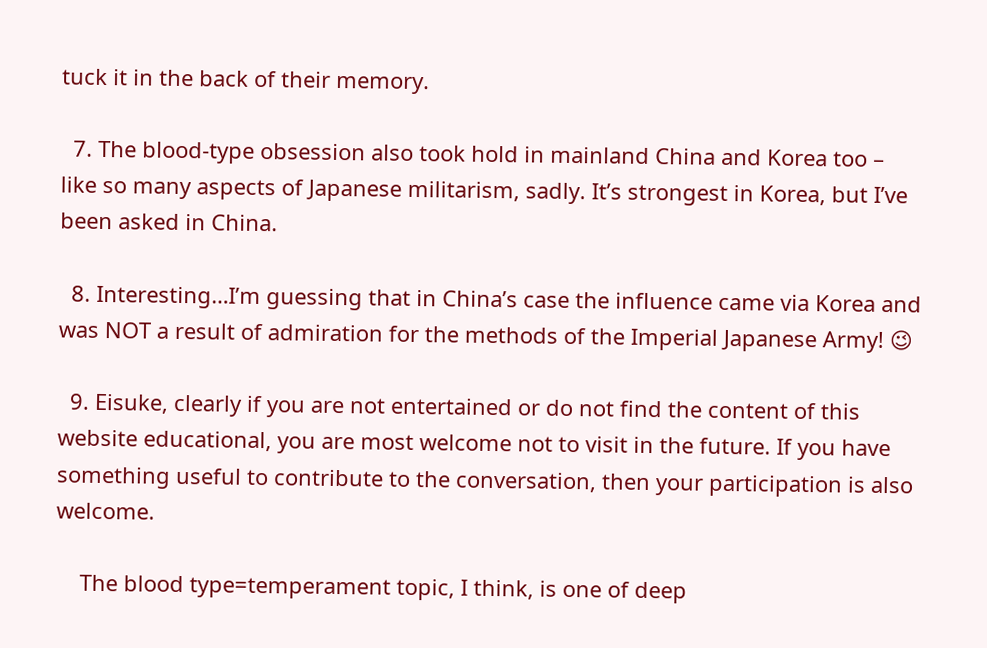tuck it in the back of their memory.

  7. The blood-type obsession also took hold in mainland China and Korea too – like so many aspects of Japanese militarism, sadly. It’s strongest in Korea, but I’ve been asked in China.

  8. Interesting…I’m guessing that in China’s case the influence came via Korea and was NOT a result of admiration for the methods of the Imperial Japanese Army! 😉

  9. Eisuke, clearly if you are not entertained or do not find the content of this website educational, you are most welcome not to visit in the future. If you have something useful to contribute to the conversation, then your participation is also welcome.

    The blood type=temperament topic, I think, is one of deep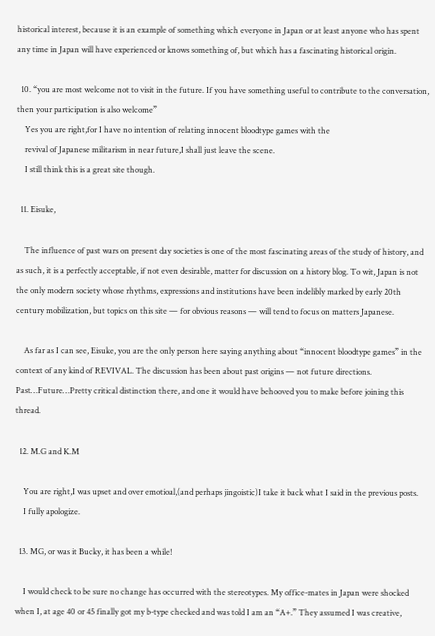historical interest, because it is an example of something which everyone in Japan or at least anyone who has spent any time in Japan will have experienced or knows something of, but which has a fascinating historical origin.

  10. “you are most welcome not to visit in the future. If you have something useful to contribute to the conversation, then your participation is also welcome”
    Yes you are right,for I have no intention of relating innocent bloodtype games with the
    revival of Japanese militarism in near future,I shall just leave the scene.
    I still think this is a great site though.

  11. Eisuke,

    The influence of past wars on present day societies is one of the most fascinating areas of the study of history, and as such, it is a perfectly acceptable, if not even desirable, matter for discussion on a history blog. To wit, Japan is not the only modern society whose rhythms, expressions and institutions have been indelibly marked by early 20th century mobilization, but topics on this site — for obvious reasons — will tend to focus on matters Japanese.

    As far as I can see, Eisuke, you are the only person here saying anything about “innocent bloodtype games” in the context of any kind of REVIVAL. The discussion has been about past origins — not future directions. Past…Future…Pretty critical distinction there, and one it would have behooved you to make before joining this thread.

  12. M.G and K.M

    You are right,I was upset and over emotioal,(and perhaps jingoistic)I take it back what I said in the previous posts.
    I fully apologize.

  13. MG, or was it Bucky, it has been a while!

    I would check to be sure no change has occurred with the stereotypes. My office-mates in Japan were shocked when I, at age 40 or 45 finally got my b-type checked and was told I am an “A+.” They assumed I was creative,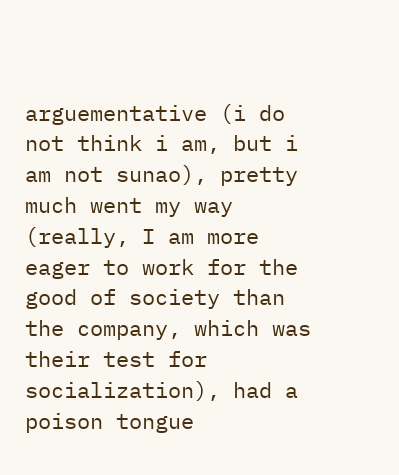arguementative (i do not think i am, but i am not sunao), pretty much went my way (really, I am more eager to work for the good of society than the company, which was their test for socialization), had a poison tongue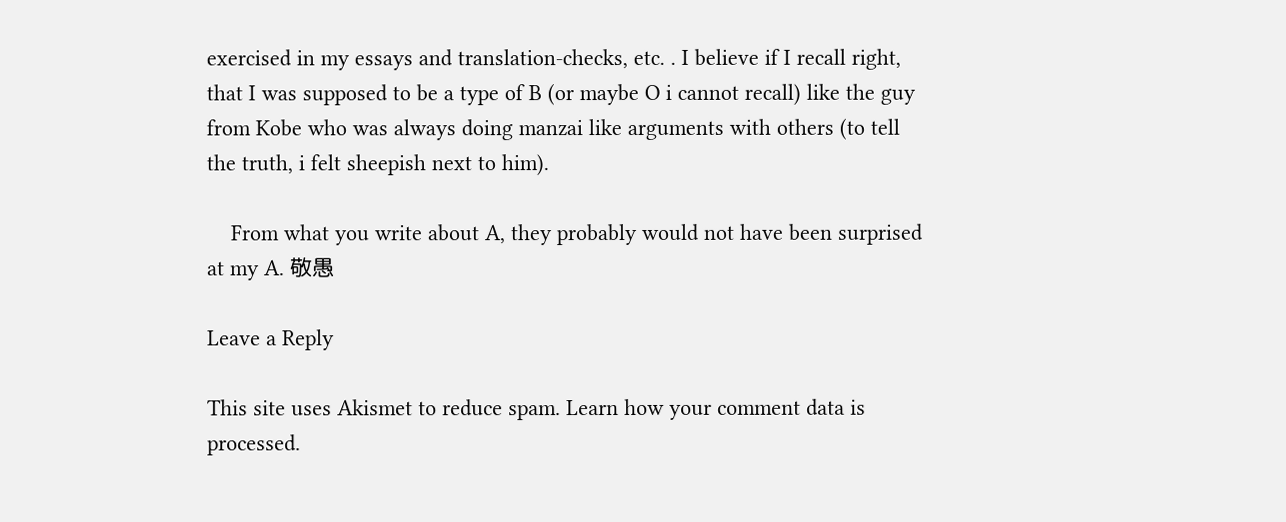exercised in my essays and translation-checks, etc. . I believe if I recall right, that I was supposed to be a type of B (or maybe O i cannot recall) like the guy from Kobe who was always doing manzai like arguments with others (to tell the truth, i felt sheepish next to him).

    From what you write about A, they probably would not have been surprised at my A. 敬愚

Leave a Reply

This site uses Akismet to reduce spam. Learn how your comment data is processed.